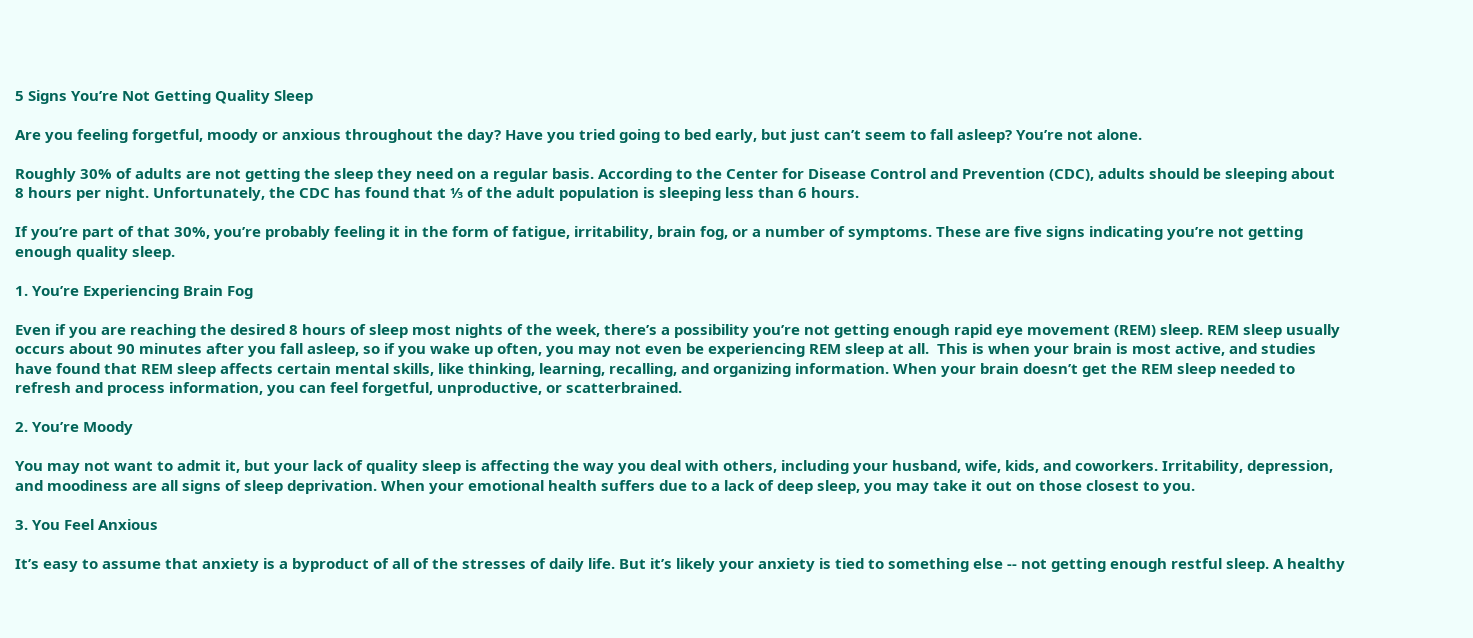5 Signs You’re Not Getting Quality Sleep

Are you feeling forgetful, moody or anxious throughout the day? Have you tried going to bed early, but just can’t seem to fall asleep? You’re not alone.

Roughly 30% of adults are not getting the sleep they need on a regular basis. According to the Center for Disease Control and Prevention (CDC), adults should be sleeping about 8 hours per night. Unfortunately, the CDC has found that ⅓ of the adult population is sleeping less than 6 hours.

If you’re part of that 30%, you’re probably feeling it in the form of fatigue, irritability, brain fog, or a number of symptoms. These are five signs indicating you’re not getting enough quality sleep.

1. You’re Experiencing Brain Fog

Even if you are reaching the desired 8 hours of sleep most nights of the week, there’s a possibility you’re not getting enough rapid eye movement (REM) sleep. REM sleep usually occurs about 90 minutes after you fall asleep, so if you wake up often, you may not even be experiencing REM sleep at all.  This is when your brain is most active, and studies have found that REM sleep affects certain mental skills, like thinking, learning, recalling, and organizing information. When your brain doesn’t get the REM sleep needed to refresh and process information, you can feel forgetful, unproductive, or scatterbrained.

2. You’re Moody

You may not want to admit it, but your lack of quality sleep is affecting the way you deal with others, including your husband, wife, kids, and coworkers. Irritability, depression, and moodiness are all signs of sleep deprivation. When your emotional health suffers due to a lack of deep sleep, you may take it out on those closest to you.

3. You Feel Anxious

It’s easy to assume that anxiety is a byproduct of all of the stresses of daily life. But it’s likely your anxiety is tied to something else -- not getting enough restful sleep. A healthy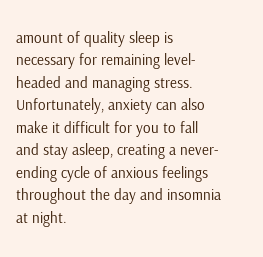amount of quality sleep is necessary for remaining level-headed and managing stress. Unfortunately, anxiety can also make it difficult for you to fall and stay asleep, creating a never-ending cycle of anxious feelings throughout the day and insomnia at night.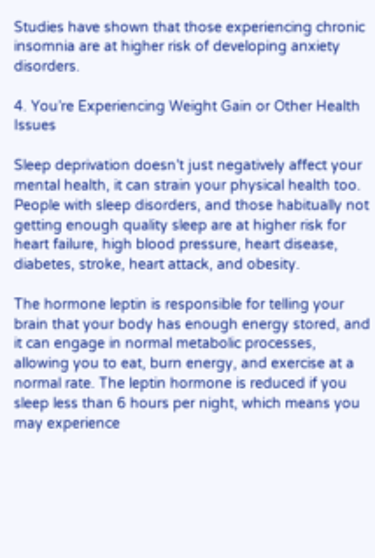Studies have shown that those experiencing chronic insomnia are at higher risk of developing anxiety disorders.

4. You’re Experiencing Weight Gain or Other Health Issues

Sleep deprivation doesn’t just negatively affect your mental health, it can strain your physical health too. People with sleep disorders, and those habitually not getting enough quality sleep are at higher risk for heart failure, high blood pressure, heart disease, diabetes, stroke, heart attack, and obesity.

The hormone leptin is responsible for telling your brain that your body has enough energy stored, and it can engage in normal metabolic processes, allowing you to eat, burn energy, and exercise at a normal rate. The leptin hormone is reduced if you sleep less than 6 hours per night, which means you may experience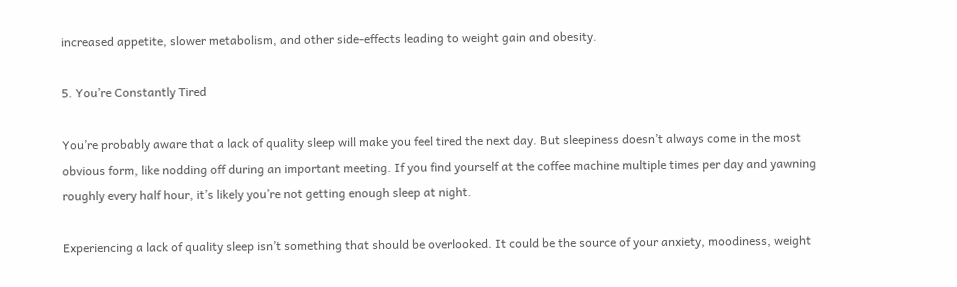increased appetite, slower metabolism, and other side-effects leading to weight gain and obesity.

5. You’re Constantly Tired

You’re probably aware that a lack of quality sleep will make you feel tired the next day. But sleepiness doesn’t always come in the most obvious form, like nodding off during an important meeting. If you find yourself at the coffee machine multiple times per day and yawning roughly every half hour, it’s likely you’re not getting enough sleep at night.

Experiencing a lack of quality sleep isn’t something that should be overlooked. It could be the source of your anxiety, moodiness, weight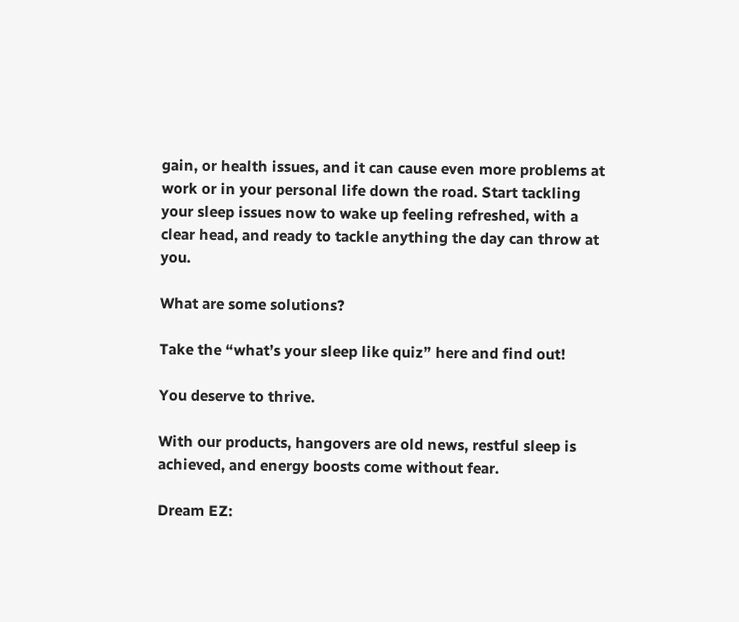gain, or health issues, and it can cause even more problems at work or in your personal life down the road. Start tackling your sleep issues now to wake up feeling refreshed, with a clear head, and ready to tackle anything the day can throw at you.

What are some solutions?

Take the “what’s your sleep like quiz” here and find out!

You deserve to thrive.

With our products, hangovers are old news, restful sleep is achieved, and energy boosts come without fear.

Dream EZ: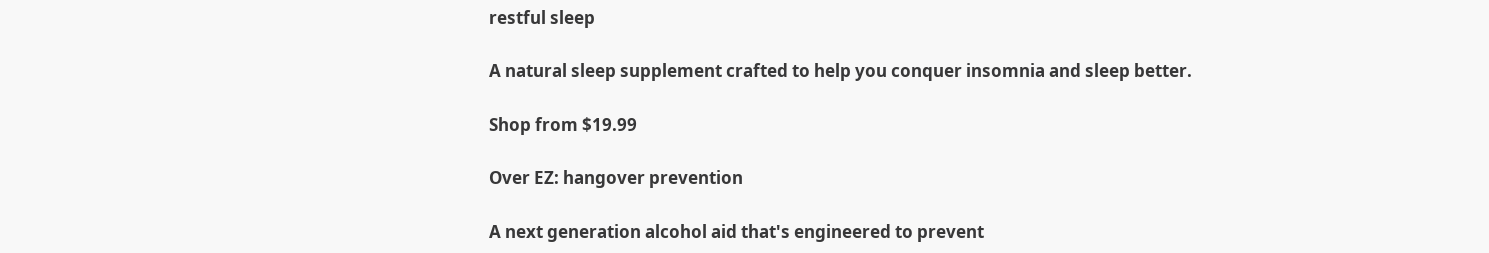restful sleep

A natural sleep supplement crafted to help you conquer insomnia and sleep better.

Shop from $19.99

Over EZ: hangover prevention

A next generation alcohol aid that's engineered to prevent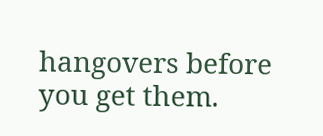hangovers before you get them.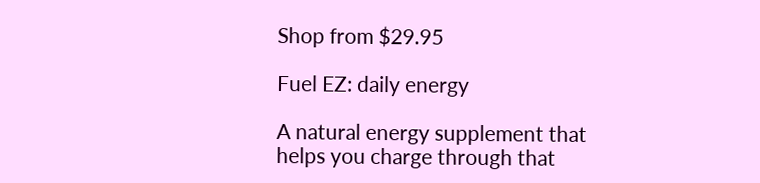Shop from $29.95

Fuel EZ: daily energy

A natural energy supplement that helps you charge through that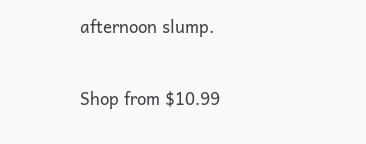afternoon slump.

Shop from $10.99